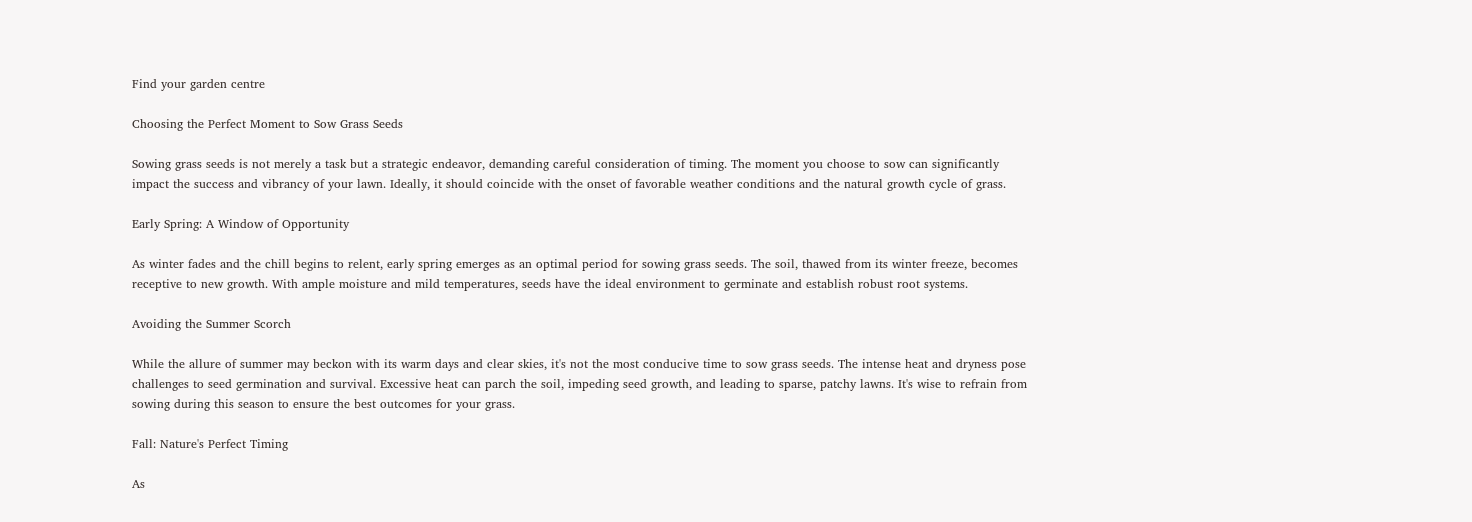Find your garden centre

Choosing the Perfect Moment to Sow Grass Seeds

Sowing grass seeds is not merely a task but a strategic endeavor, demanding careful consideration of timing. The moment you choose to sow can significantly impact the success and vibrancy of your lawn. Ideally, it should coincide with the onset of favorable weather conditions and the natural growth cycle of grass.

Early Spring: A Window of Opportunity

As winter fades and the chill begins to relent, early spring emerges as an optimal period for sowing grass seeds. The soil, thawed from its winter freeze, becomes receptive to new growth. With ample moisture and mild temperatures, seeds have the ideal environment to germinate and establish robust root systems.

Avoiding the Summer Scorch

While the allure of summer may beckon with its warm days and clear skies, it's not the most conducive time to sow grass seeds. The intense heat and dryness pose challenges to seed germination and survival. Excessive heat can parch the soil, impeding seed growth, and leading to sparse, patchy lawns. It's wise to refrain from sowing during this season to ensure the best outcomes for your grass.

Fall: Nature's Perfect Timing

As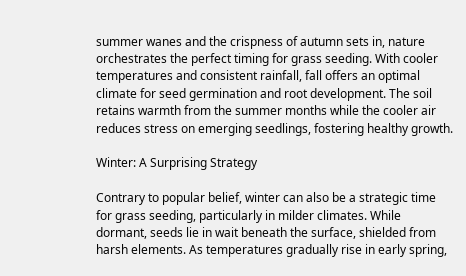summer wanes and the crispness of autumn sets in, nature orchestrates the perfect timing for grass seeding. With cooler temperatures and consistent rainfall, fall offers an optimal climate for seed germination and root development. The soil retains warmth from the summer months while the cooler air reduces stress on emerging seedlings, fostering healthy growth.

Winter: A Surprising Strategy

Contrary to popular belief, winter can also be a strategic time for grass seeding, particularly in milder climates. While dormant, seeds lie in wait beneath the surface, shielded from harsh elements. As temperatures gradually rise in early spring,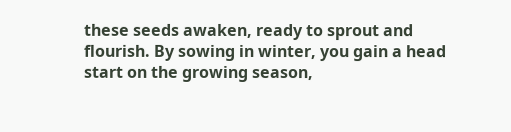these seeds awaken, ready to sprout and flourish. By sowing in winter, you gain a head start on the growing season,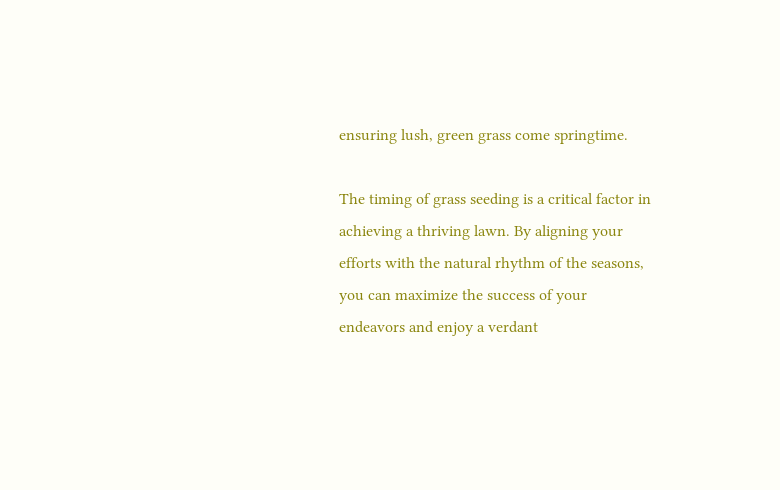ensuring lush, green grass come springtime.

The timing of grass seeding is a critical factor in achieving a thriving lawn. By aligning your efforts with the natural rhythm of the seasons, you can maximize the success of your endeavors and enjoy a verdant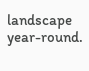landscape year-round.